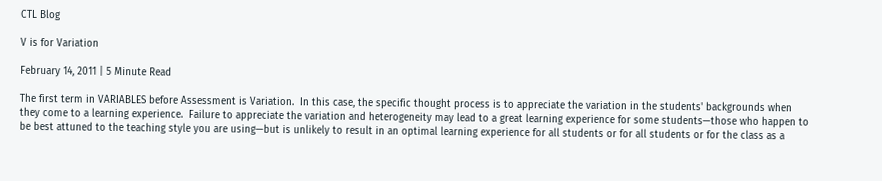CTL Blog

V is for Variation

February 14, 2011 | 5 Minute Read

The first term in VARIABLES before Assessment is Variation.  In this case, the specific thought process is to appreciate the variation in the students' backgrounds when they come to a learning experience.  Failure to appreciate the variation and heterogeneity may lead to a great learning experience for some students—those who happen to be best attuned to the teaching style you are using—but is unlikely to result in an optimal learning experience for all students or for all students or for the class as a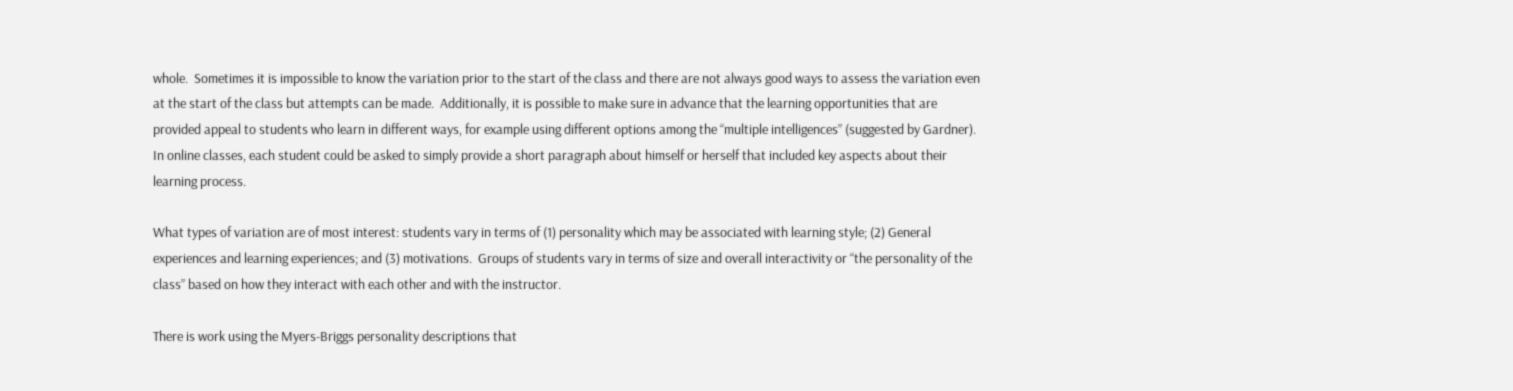whole.  Sometimes it is impossible to know the variation prior to the start of the class and there are not always good ways to assess the variation even at the start of the class but attempts can be made.  Additionally, it is possible to make sure in advance that the learning opportunities that are provided appeal to students who learn in different ways, for example using different options among the “multiple intelligences” (suggested by Gardner).  In online classes, each student could be asked to simply provide a short paragraph about himself or herself that included key aspects about their learning process.

What types of variation are of most interest: students vary in terms of (1) personality which may be associated with learning style; (2) General experiences and learning experiences; and (3) motivations.  Groups of students vary in terms of size and overall interactivity or “the personality of the class” based on how they interact with each other and with the instructor.

There is work using the Myers-Briggs personality descriptions that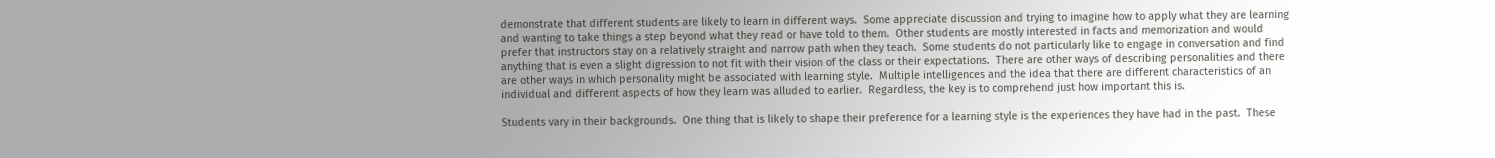demonstrate that different students are likely to learn in different ways.  Some appreciate discussion and trying to imagine how to apply what they are learning and wanting to take things a step beyond what they read or have told to them.  Other students are mostly interested in facts and memorization and would prefer that instructors stay on a relatively straight and narrow path when they teach.  Some students do not particularly like to engage in conversation and find anything that is even a slight digression to not fit with their vision of the class or their expectations.  There are other ways of describing personalities and there are other ways in which personality might be associated with learning style.  Multiple intelligences and the idea that there are different characteristics of an individual and different aspects of how they learn was alluded to earlier.  Regardless, the key is to comprehend just how important this is.

Students vary in their backgrounds.  One thing that is likely to shape their preference for a learning style is the experiences they have had in the past.  These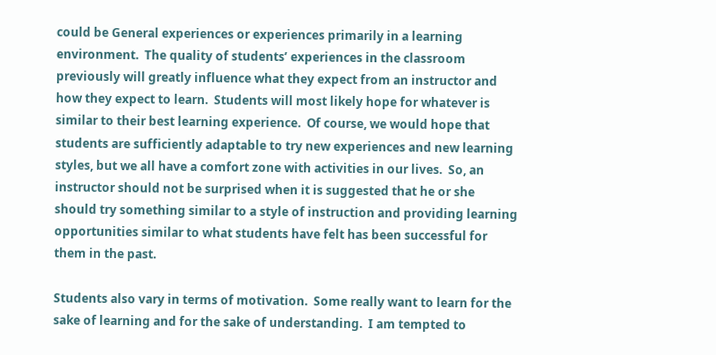could be General experiences or experiences primarily in a learning environment.  The quality of students’ experiences in the classroom previously will greatly influence what they expect from an instructor and how they expect to learn.  Students will most likely hope for whatever is similar to their best learning experience.  Of course, we would hope that students are sufficiently adaptable to try new experiences and new learning styles, but we all have a comfort zone with activities in our lives.  So, an instructor should not be surprised when it is suggested that he or she should try something similar to a style of instruction and providing learning opportunities similar to what students have felt has been successful for them in the past.

Students also vary in terms of motivation.  Some really want to learn for the sake of learning and for the sake of understanding.  I am tempted to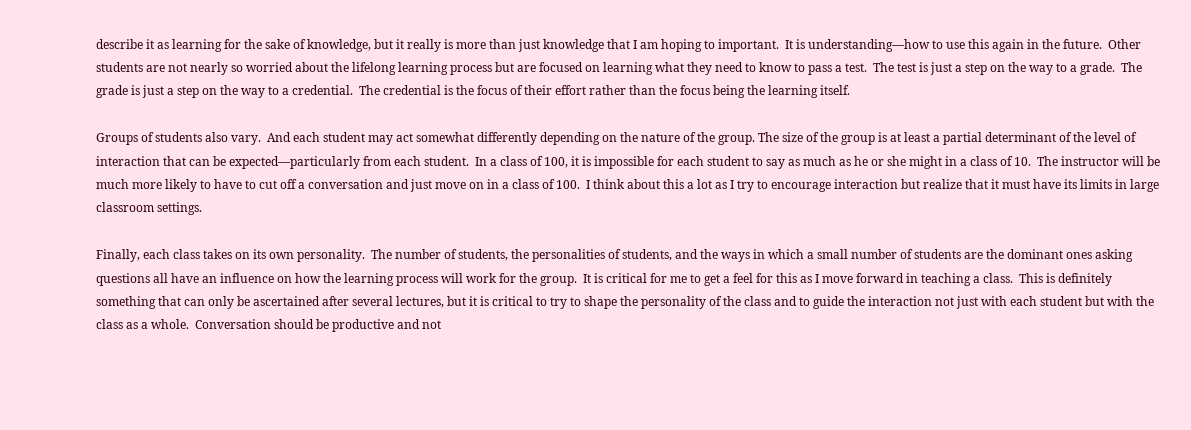describe it as learning for the sake of knowledge, but it really is more than just knowledge that I am hoping to important.  It is understanding—how to use this again in the future.  Other students are not nearly so worried about the lifelong learning process but are focused on learning what they need to know to pass a test.  The test is just a step on the way to a grade.  The grade is just a step on the way to a credential.  The credential is the focus of their effort rather than the focus being the learning itself.

Groups of students also vary.  And each student may act somewhat differently depending on the nature of the group. The size of the group is at least a partial determinant of the level of interaction that can be expected—particularly from each student.  In a class of 100, it is impossible for each student to say as much as he or she might in a class of 10.  The instructor will be much more likely to have to cut off a conversation and just move on in a class of 100.  I think about this a lot as I try to encourage interaction but realize that it must have its limits in large classroom settings.

Finally, each class takes on its own personality.  The number of students, the personalities of students, and the ways in which a small number of students are the dominant ones asking questions all have an influence on how the learning process will work for the group.  It is critical for me to get a feel for this as I move forward in teaching a class.  This is definitely something that can only be ascertained after several lectures, but it is critical to try to shape the personality of the class and to guide the interaction not just with each student but with the class as a whole.  Conversation should be productive and not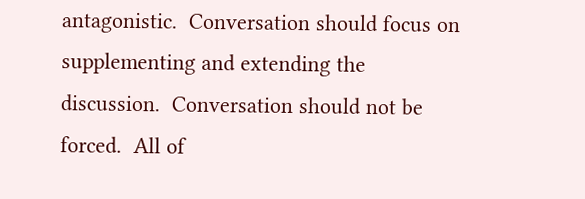antagonistic.  Conversation should focus on supplementing and extending the discussion.  Conversation should not be forced.  All of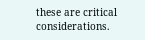these are critical considerations.